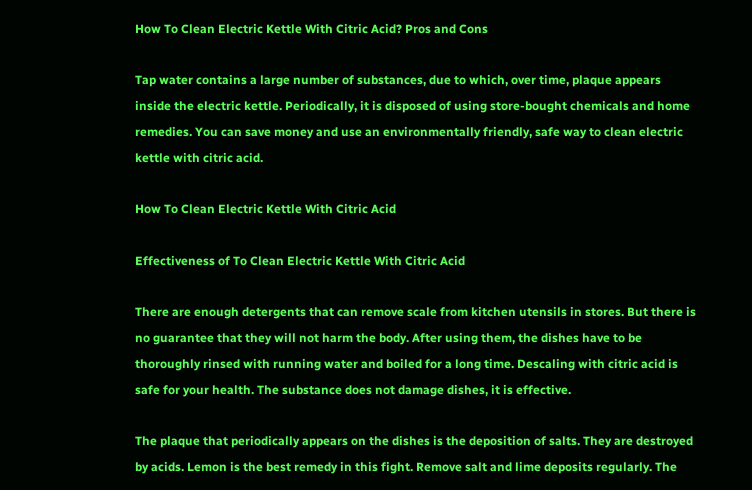How To Clean Electric Kettle With Citric Acid? Pros and Cons

Tap water contains a large number of substances, due to which, over time, plaque appears inside the electric kettle. Periodically, it is disposed of using store-bought chemicals and home remedies. You can save money and use an environmentally friendly, safe way to clean electric kettle with citric acid.

How To Clean Electric Kettle With Citric Acid

Effectiveness of To Clean Electric Kettle With Citric Acid

There are enough detergents that can remove scale from kitchen utensils in stores. But there is no guarantee that they will not harm the body. After using them, the dishes have to be thoroughly rinsed with running water and boiled for a long time. Descaling with citric acid is safe for your health. The substance does not damage dishes, it is effective.

The plaque that periodically appears on the dishes is the deposition of salts. They are destroyed by acids. Lemon is the best remedy in this fight. Remove salt and lime deposits regularly. The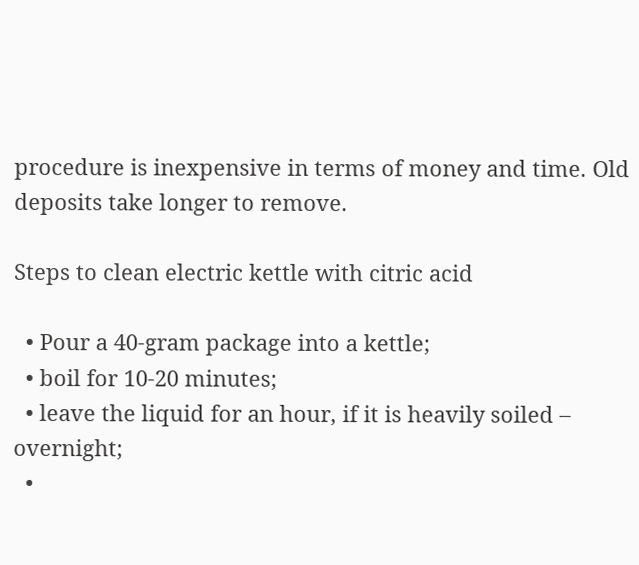procedure is inexpensive in terms of money and time. Old deposits take longer to remove.

Steps to clean electric kettle with citric acid

  • Pour a 40-gram package into a kettle;
  • boil for 10-20 minutes;
  • leave the liquid for an hour, if it is heavily soiled – overnight;
  •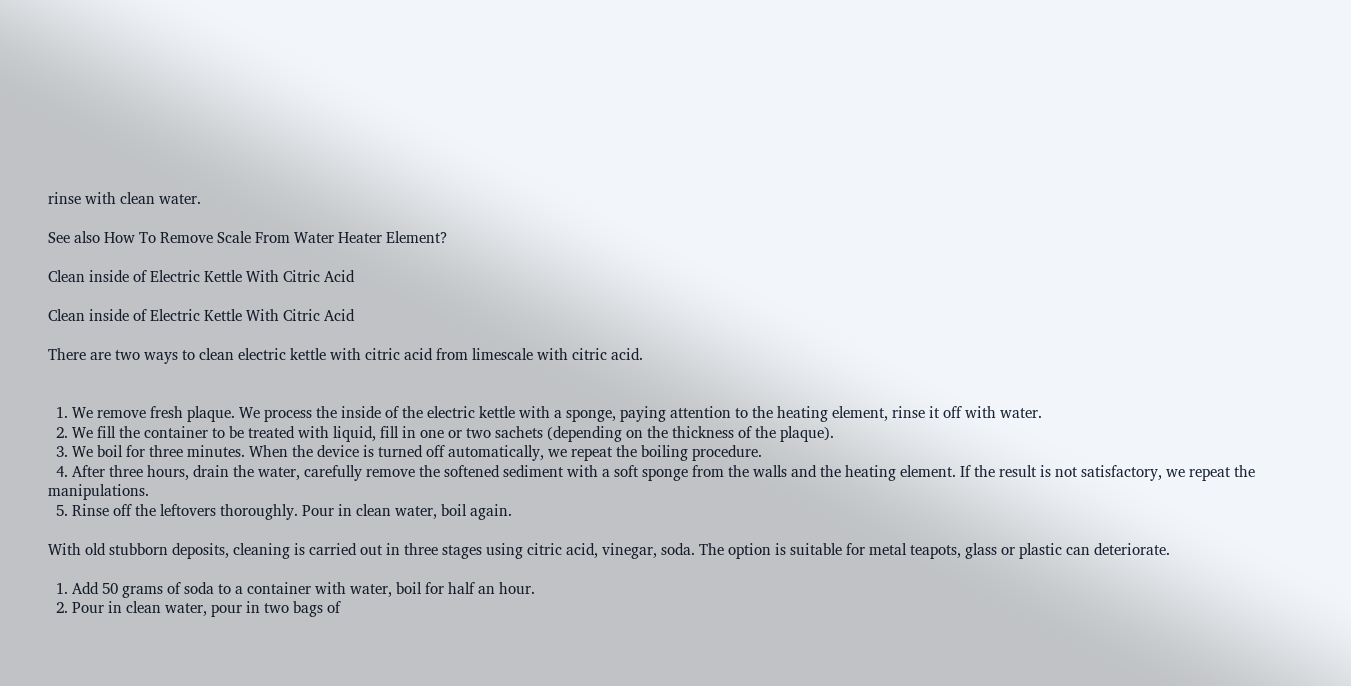rinse with clean water.

See also How To Remove Scale From Water Heater Element?

Clean inside of Electric Kettle With Citric Acid

Clean inside of Electric Kettle With Citric Acid

There are two ways to clean electric kettle with citric acid from limescale with citric acid.


  1. We remove fresh plaque. We process the inside of the electric kettle with a sponge, paying attention to the heating element, rinse it off with water.
  2. We fill the container to be treated with liquid, fill in one or two sachets (depending on the thickness of the plaque).
  3. We boil for three minutes. When the device is turned off automatically, we repeat the boiling procedure.
  4. After three hours, drain the water, carefully remove the softened sediment with a soft sponge from the walls and the heating element. If the result is not satisfactory, we repeat the manipulations.
  5. Rinse off the leftovers thoroughly. Pour in clean water, boil again.

With old stubborn deposits, cleaning is carried out in three stages using citric acid, vinegar, soda. The option is suitable for metal teapots, glass or plastic can deteriorate.

  1. Add 50 grams of soda to a container with water, boil for half an hour.
  2. Pour in clean water, pour in two bags of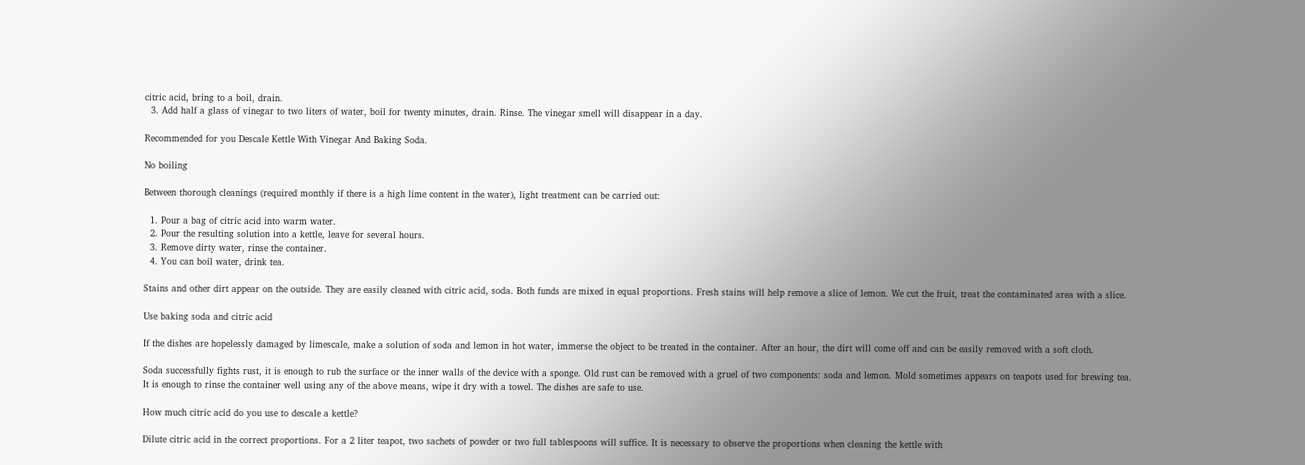citric acid, bring to a boil, drain.
  3. Add half a glass of vinegar to two liters of water, boil for twenty minutes, drain. Rinse. The vinegar smell will disappear in a day.

Recommended for you Descale Kettle With Vinegar And Baking Soda.

No boiling

Between thorough cleanings (required monthly if there is a high lime content in the water), light treatment can be carried out:

  1. Pour a bag of citric acid into warm water.
  2. Pour the resulting solution into a kettle, leave for several hours.
  3. Remove dirty water, rinse the container.
  4. You can boil water, drink tea.

Stains and other dirt appear on the outside. They are easily cleaned with citric acid, soda. Both funds are mixed in equal proportions. Fresh stains will help remove a slice of lemon. We cut the fruit, treat the contaminated area with a slice.

Use baking soda and citric acid

If the dishes are hopelessly damaged by limescale, make a solution of soda and lemon in hot water, immerse the object to be treated in the container. After an hour, the dirt will come off and can be easily removed with a soft cloth.

Soda successfully fights rust, it is enough to rub the surface or the inner walls of the device with a sponge. Old rust can be removed with a gruel of two components: soda and lemon. Mold sometimes appears on teapots used for brewing tea. It is enough to rinse the container well using any of the above means, wipe it dry with a towel. The dishes are safe to use.

How much citric acid do you use to descale a kettle?

Dilute citric acid in the correct proportions. For a 2 liter teapot, two sachets of powder or two full tablespoons will suffice. It is necessary to observe the proportions when cleaning the kettle with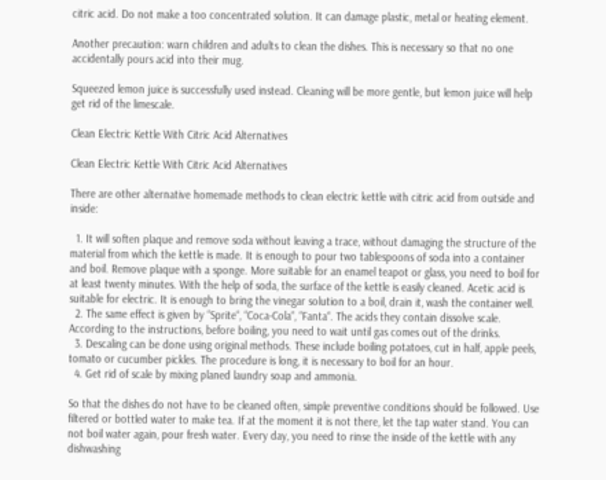citric acid. Do not make a too concentrated solution. It can damage plastic, metal or heating element.

Another precaution: warn children and adults to clean the dishes. This is necessary so that no one accidentally pours acid into their mug.

Squeezed lemon juice is successfully used instead. Cleaning will be more gentle, but lemon juice will help get rid of the limescale.

Clean Electric Kettle With Citric Acid Alternatives

Clean Electric Kettle With Citric Acid Alternatives

There are other alternative homemade methods to clean electric kettle with citric acid from outside and inside:

  1. It will soften plaque and remove soda without leaving a trace, without damaging the structure of the material from which the kettle is made. It is enough to pour two tablespoons of soda into a container and boil. Remove plaque with a sponge. More suitable for an enamel teapot or glass, you need to boil for at least twenty minutes. With the help of soda, the surface of the kettle is easily cleaned. Acetic acid is suitable for electric. It is enough to bring the vinegar solution to a boil, drain it, wash the container well.
  2. The same effect is given by “Sprite“, “Coca-Cola“, “Fanta“. The acids they contain dissolve scale. According to the instructions, before boiling, you need to wait until gas comes out of the drinks.
  3. Descaling can be done using original methods. These include boiling potatoes, cut in half, apple peels, tomato or cucumber pickles. The procedure is long, it is necessary to boil for an hour.
  4. Get rid of scale by mixing planed laundry soap and ammonia.

So that the dishes do not have to be cleaned often, simple preventive conditions should be followed. Use filtered or bottled water to make tea. If at the moment it is not there, let the tap water stand. You can not boil water again, pour fresh water. Every day, you need to rinse the inside of the kettle with any dishwashing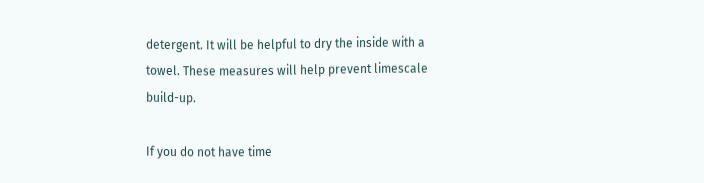detergent. It will be helpful to dry the inside with a towel. These measures will help prevent limescale build-up.

If you do not have time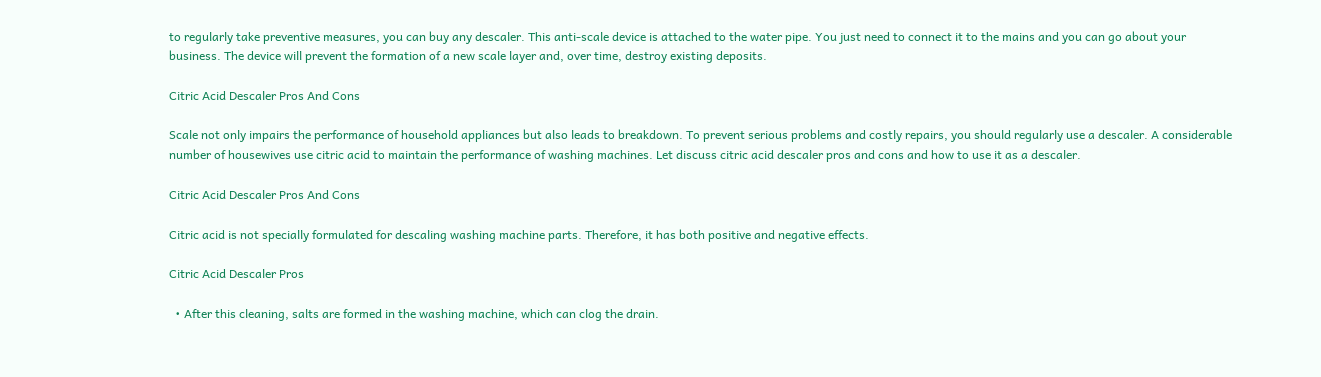to regularly take preventive measures, you can buy any descaler. This anti-scale device is attached to the water pipe. You just need to connect it to the mains and you can go about your business. The device will prevent the formation of a new scale layer and, over time, destroy existing deposits.

Citric Acid Descaler Pros And Cons

Scale not only impairs the performance of household appliances but also leads to breakdown. To prevent serious problems and costly repairs, you should regularly use a descaler. A considerable number of housewives use citric acid to maintain the performance of washing machines. Let discuss citric acid descaler pros and cons and how to use it as a descaler.

Citric Acid Descaler Pros And Cons

Citric acid is not specially formulated for descaling washing machine parts. Therefore, it has both positive and negative effects.

Citric Acid Descaler Pros

  • After this cleaning, salts are formed in the washing machine, which can clog the drain.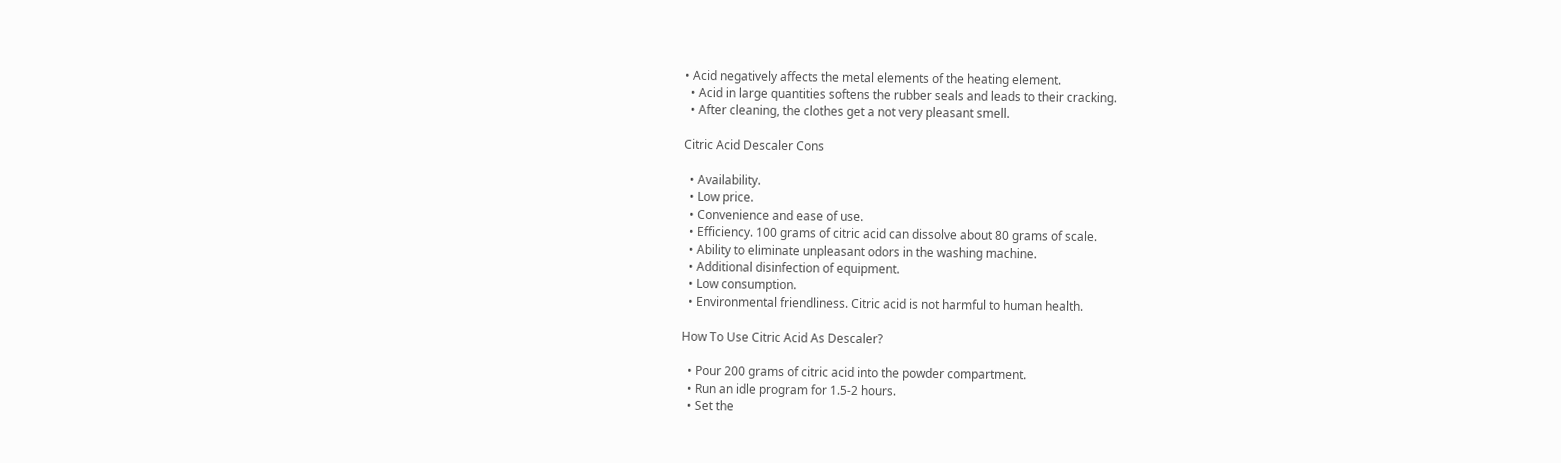• Acid negatively affects the metal elements of the heating element.
  • Acid in large quantities softens the rubber seals and leads to their cracking.
  • After cleaning, the clothes get a not very pleasant smell.

Citric Acid Descaler Cons

  • Availability.
  • Low price.
  • Convenience and ease of use.
  • Efficiency. 100 grams of citric acid can dissolve about 80 grams of scale.
  • Ability to eliminate unpleasant odors in the washing machine.
  • Additional disinfection of equipment.
  • Low consumption.
  • Environmental friendliness. Citric acid is not harmful to human health.

How To Use Citric Acid As Descaler?

  • Pour 200 grams of citric acid into the powder compartment.
  • Run an idle program for 1.5-2 hours.
  • Set the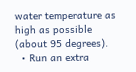water temperature as high as possible (about 95 degrees).
  • Run an extra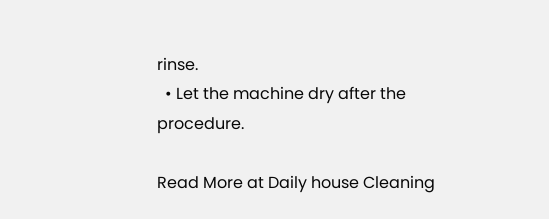rinse.
  • Let the machine dry after the procedure.

Read More at Daily house Cleaning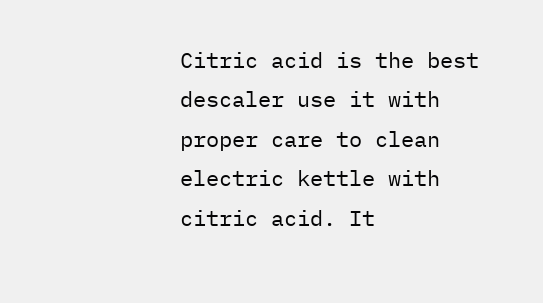Citric acid is the best descaler use it with proper care to clean electric kettle with citric acid. It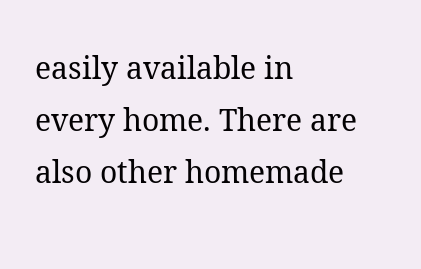easily available in every home. There are also other homemade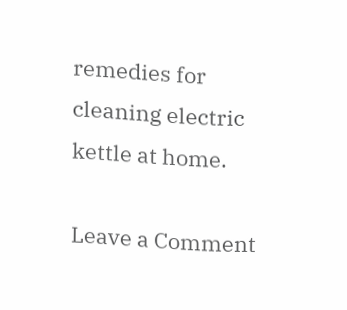remedies for cleaning electric kettle at home.

Leave a Comment